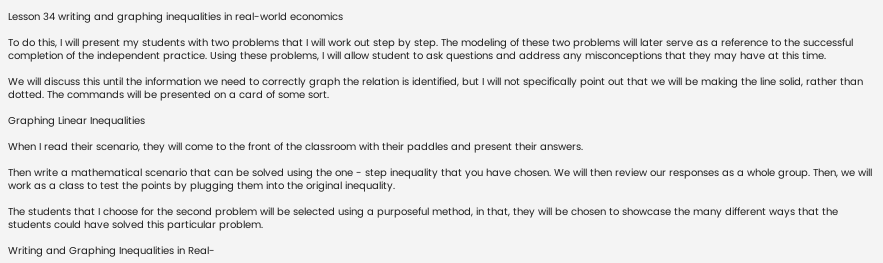Lesson 34 writing and graphing inequalities in real-world economics

To do this, I will present my students with two problems that I will work out step by step. The modeling of these two problems will later serve as a reference to the successful completion of the independent practice. Using these problems, I will allow student to ask questions and address any misconceptions that they may have at this time.

We will discuss this until the information we need to correctly graph the relation is identified, but I will not specifically point out that we will be making the line solid, rather than dotted. The commands will be presented on a card of some sort.

Graphing Linear Inequalities

When I read their scenario, they will come to the front of the classroom with their paddles and present their answers.

Then write a mathematical scenario that can be solved using the one - step inequality that you have chosen. We will then review our responses as a whole group. Then, we will work as a class to test the points by plugging them into the original inequality.

The students that I choose for the second problem will be selected using a purposeful method, in that, they will be chosen to showcase the many different ways that the students could have solved this particular problem.

Writing and Graphing Inequalities in Real-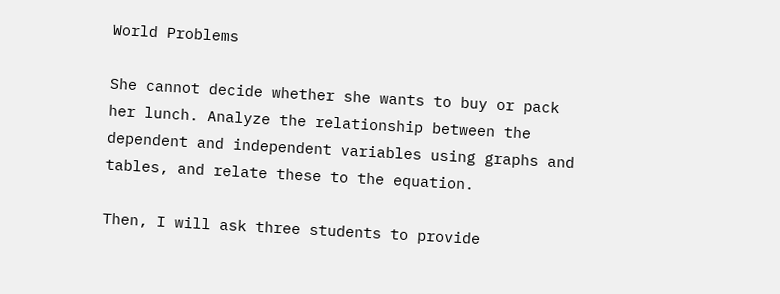World Problems

She cannot decide whether she wants to buy or pack her lunch. Analyze the relationship between the dependent and independent variables using graphs and tables, and relate these to the equation.

Then, I will ask three students to provide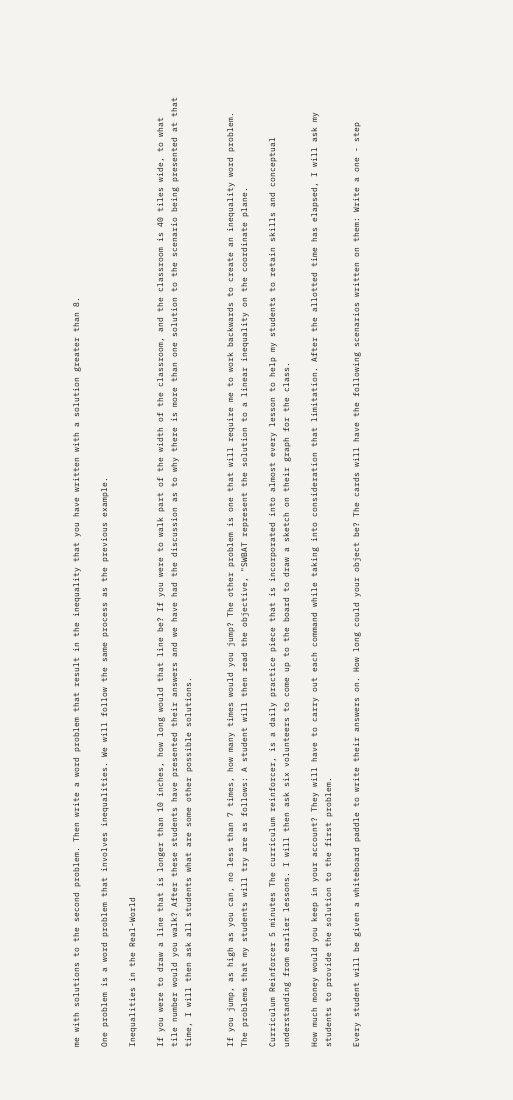me with solutions to the second problem. Then write a word problem that result in the inequality that you have written with a solution greater than 8.

One problem is a word problem that involves inequalities. We will follow the same process as the previous example.

Inequalities in the Real-World

If you were to draw a line that is longer than 10 inches, how long would that line be? If you were to walk part of the width of the classroom, and the classroom is 40 tiles wide, to what tile number would you walk? After these students have presented their answers and we have had the discussion as to why there is more than one solution to the scenario being presented at that time, I will then ask all students what are some other possible solutions.


If you jump, as high as you can, no less than 7 times, how many times would you jump? The other problem is one that will require me to work backwards to create an inequality word problem. The problems that my students will try are as follows: A student will then read the objective, "SWBAT represent the solution to a linear inequality on the coordinate plane.

Curriculum Reinforcer 5 minutes The curriculum reinforcer, is a daily practice piece that is incorporated into almost every lesson to help my students to retain skills and conceptual understanding from earlier lessons. I will then ask six volunteers to come up to the board to draw a sketch on their graph for the class.

How much money would you keep in your account? They will have to carry out each command while taking into consideration that limitation. After the allotted time has elapsed, I will ask my students to provide the solution to the first problem.

Every student will be given a whiteboard paddle to write their answers on. How long could your object be? The cards will have the following scenarios written on them: Write a one - step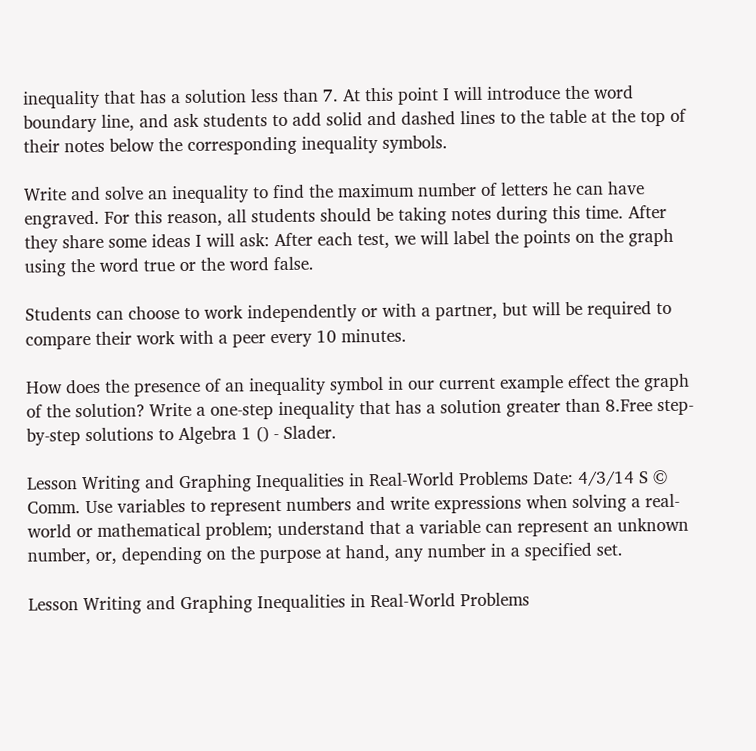inequality that has a solution less than 7. At this point I will introduce the word boundary line, and ask students to add solid and dashed lines to the table at the top of their notes below the corresponding inequality symbols.

Write and solve an inequality to find the maximum number of letters he can have engraved. For this reason, all students should be taking notes during this time. After they share some ideas I will ask: After each test, we will label the points on the graph using the word true or the word false.

Students can choose to work independently or with a partner, but will be required to compare their work with a peer every 10 minutes.

How does the presence of an inequality symbol in our current example effect the graph of the solution? Write a one-step inequality that has a solution greater than 8.Free step-by-step solutions to Algebra 1 () - Slader.

Lesson Writing and Graphing Inequalities in Real-World Problems Date: 4/3/14 S © Comm. Use variables to represent numbers and write expressions when solving a real-world or mathematical problem; understand that a variable can represent an unknown number, or, depending on the purpose at hand, any number in a specified set.

Lesson Writing and Graphing Inequalities in Real‐World Problems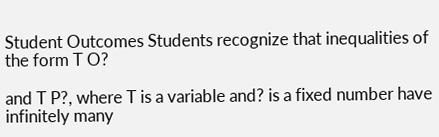Student Outcomes Students recognize that inequalities of the form T O?

and T P?, where T is a variable and? is a fixed number have infinitely many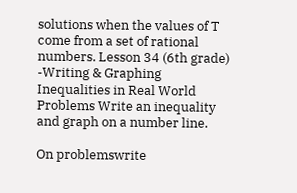solutions when the values of T come from a set of rational numbers. Lesson 34 (6th grade) -Writing & Graphing Inequalities in Real World Problems Write an inequality and graph on a number line.

On problemswrite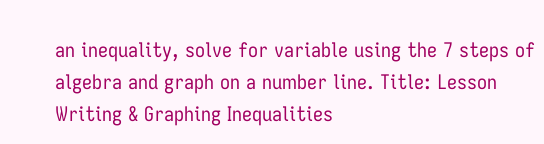an inequality, solve for variable using the 7 steps of algebra and graph on a number line. Title: Lesson Writing & Graphing Inequalities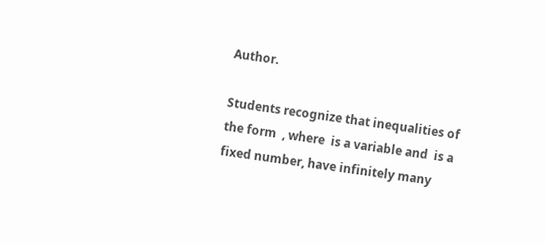Author.

Students recognize that inequalities of the form  , where  is a variable and  is a fixed number, have infinitely many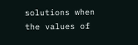solutions when the values of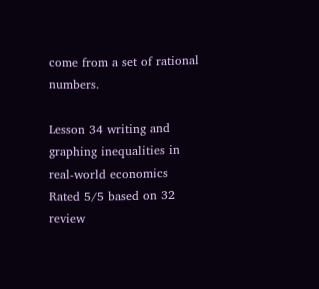come from a set of rational numbers.

Lesson 34 writing and graphing inequalities in real-world economics
Rated 5/5 based on 32 review